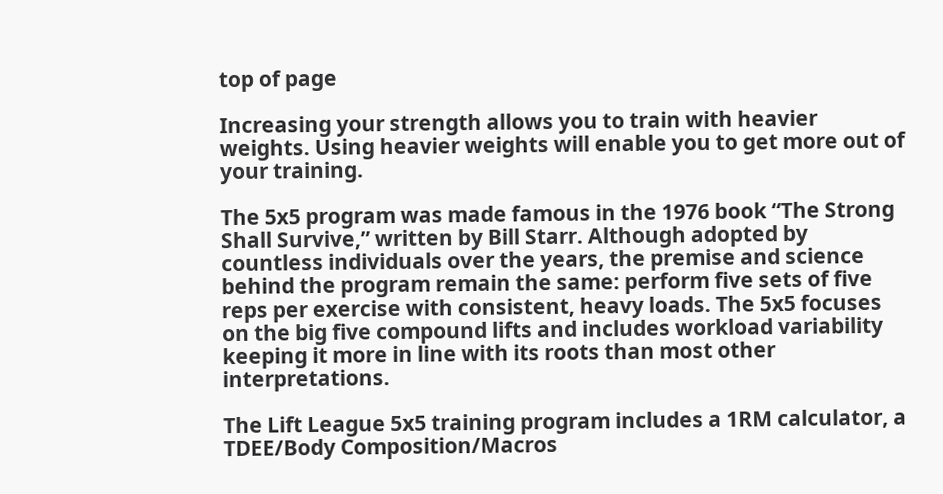top of page

Increasing your strength allows you to train with heavier weights. Using heavier weights will enable you to get more out of your training.

The 5x5 program was made famous in the 1976 book “The Strong Shall Survive,” written by Bill Starr. Although adopted by countless individuals over the years, the premise and science behind the program remain the same: perform five sets of five reps per exercise with consistent, heavy loads. The 5x5 focuses on the big five compound lifts and includes workload variability keeping it more in line with its roots than most other interpretations.

The Lift League 5x5 training program includes a 1RM calculator, a TDEE/Body Composition/Macros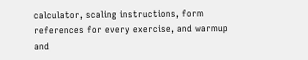calculator, scaling instructions, form references for every exercise, and warmup and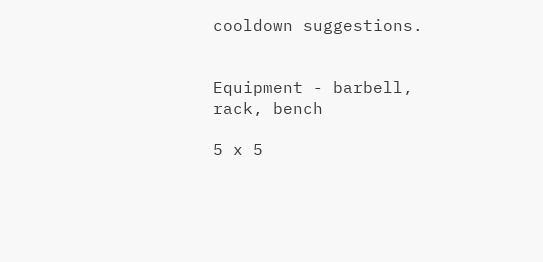cooldown suggestions.


Equipment - barbell, rack, bench

5 x 5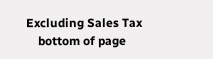Excluding Sales Tax
    bottom of page